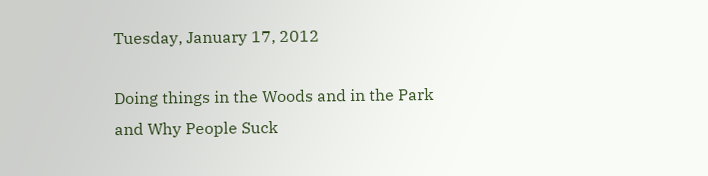Tuesday, January 17, 2012

Doing things in the Woods and in the Park and Why People Suck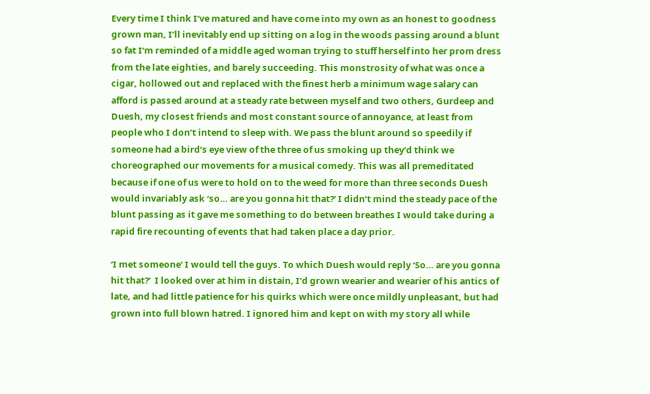Every time I think I’ve matured and have come into my own as an honest to goodness grown man, I’ll inevitably end up sitting on a log in the woods passing around a blunt so fat I’m reminded of a middle aged woman trying to stuff herself into her prom dress from the late eighties, and barely succeeding. This monstrosity of what was once a cigar, hollowed out and replaced with the finest herb a minimum wage salary can afford is passed around at a steady rate between myself and two others, Gurdeep and Duesh, my closest friends and most constant source of annoyance, at least from people who I don’t intend to sleep with. We pass the blunt around so speedily if someone had a bird’s eye view of the three of us smoking up they’d think we choreographed our movements for a musical comedy. This was all premeditated because if one of us were to hold on to the weed for more than three seconds Duesh would invariably ask ‘so… are you gonna hit that?’ I didn’t mind the steady pace of the blunt passing as it gave me something to do between breathes I would take during a rapid fire recounting of events that had taken place a day prior.

‘I met someone’ I would tell the guys. To which Duesh would reply ‘So… are you gonna hit that?’  I looked over at him in distain, I’d grown wearier and wearier of his antics of late, and had little patience for his quirks which were once mildly unpleasant, but had grown into full blown hatred. I ignored him and kept on with my story all while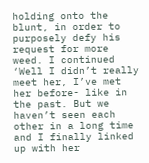holding onto the blunt, in order to purposely defy his request for more weed. I continued ‘Well I didn’t really meet her, I’ve met her before- like in the past. But we haven’t seen each other in a long time and I finally linked up with her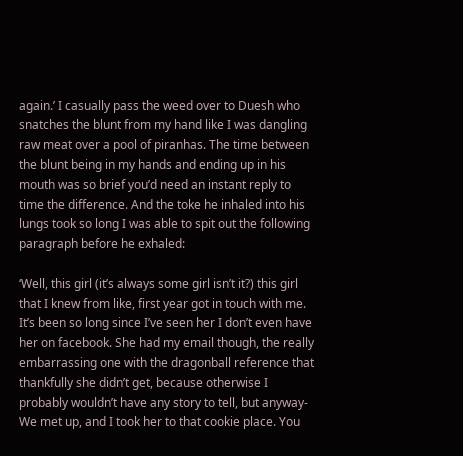again.’ I casually pass the weed over to Duesh who snatches the blunt from my hand like I was dangling raw meat over a pool of piranhas. The time between the blunt being in my hands and ending up in his mouth was so brief you’d need an instant reply to time the difference. And the toke he inhaled into his lungs took so long I was able to spit out the following paragraph before he exhaled:

‘Well, this girl (it’s always some girl isn’t it?) this girl that I knew from like, first year got in touch with me. It’s been so long since I’ve seen her I don’t even have her on facebook. She had my email though, the really embarrassing one with the dragonball reference that thankfully she didn’t get, because otherwise I probably wouldn’t have any story to tell, but anyway- We met up, and I took her to that cookie place. You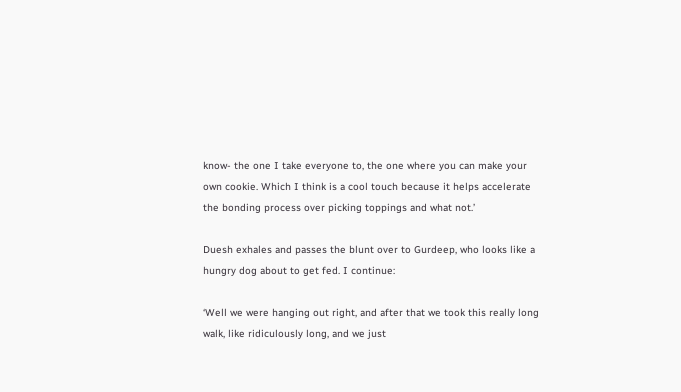know- the one I take everyone to, the one where you can make your own cookie. Which I think is a cool touch because it helps accelerate the bonding process over picking toppings and what not.’

Duesh exhales and passes the blunt over to Gurdeep, who looks like a hungry dog about to get fed. I continue:

‘Well we were hanging out right, and after that we took this really long walk, like ridiculously long, and we just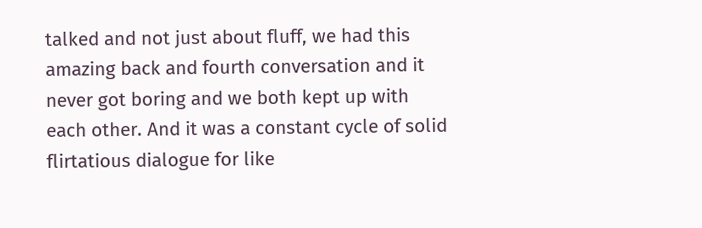talked and not just about fluff, we had this amazing back and fourth conversation and it never got boring and we both kept up with each other. And it was a constant cycle of solid flirtatious dialogue for like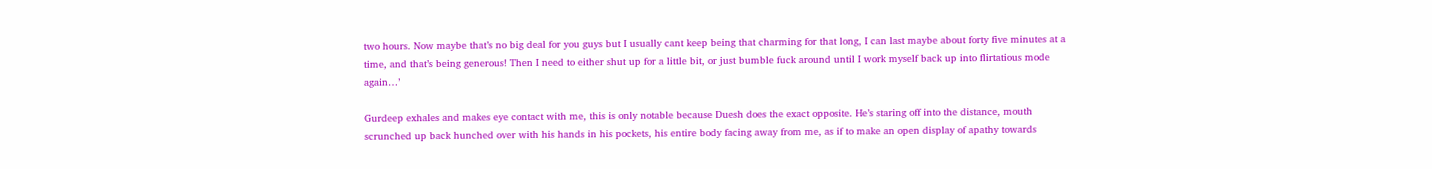two hours. Now maybe that’s no big deal for you guys but I usually cant keep being that charming for that long, I can last maybe about forty five minutes at a time, and that’s being generous! Then I need to either shut up for a little bit, or just bumble fuck around until I work myself back up into flirtatious mode again…’

Gurdeep exhales and makes eye contact with me, this is only notable because Duesh does the exact opposite. He’s staring off into the distance, mouth scrunched up back hunched over with his hands in his pockets, his entire body facing away from me, as if to make an open display of apathy towards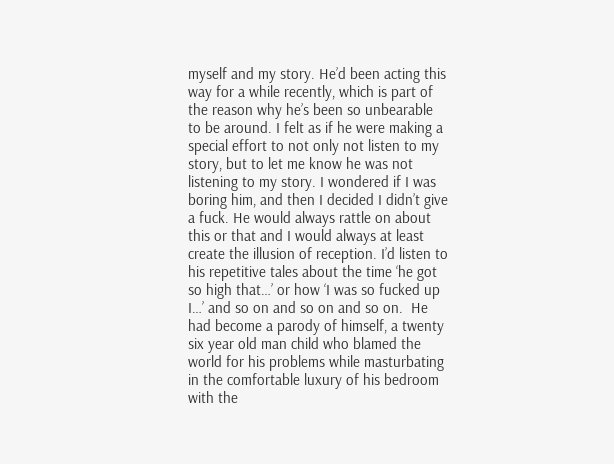myself and my story. He’d been acting this way for a while recently, which is part of the reason why he’s been so unbearable to be around. I felt as if he were making a special effort to not only not listen to my story, but to let me know he was not listening to my story. I wondered if I was boring him, and then I decided I didn’t give a fuck. He would always rattle on about this or that and I would always at least create the illusion of reception. I’d listen to his repetitive tales about the time ‘he got so high that…’ or how ‘I was so fucked up I…’ and so on and so on and so on.  He had become a parody of himself, a twenty six year old man child who blamed the world for his problems while masturbating in the comfortable luxury of his bedroom with the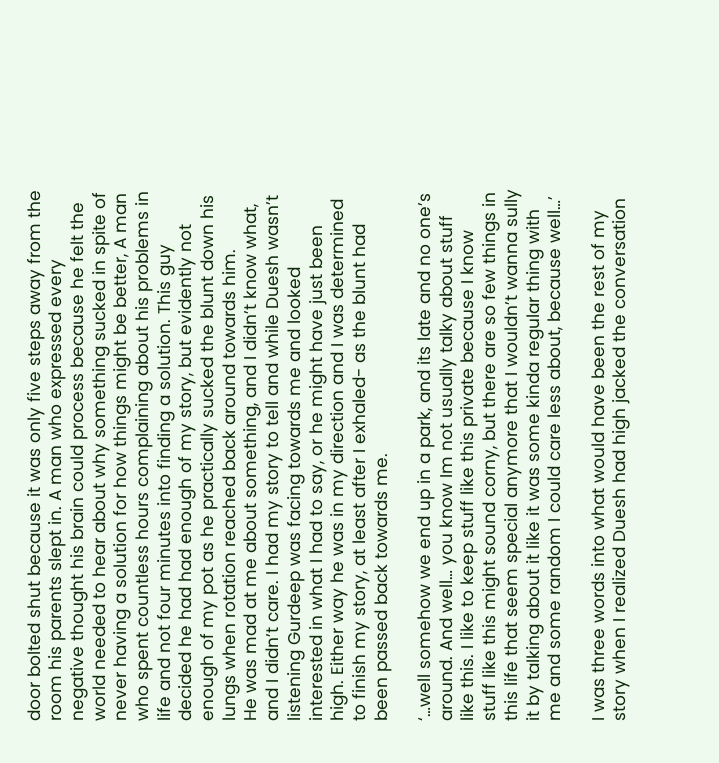door bolted shut because it was only five steps away from the room his parents slept in. A man who expressed every negative thought his brain could process because he felt the world needed to hear about why something sucked in spite of never having a solution for how things might be better, A man who spent countless hours complaining about his problems in life and not four minutes into finding a solution. This guy decided he had had enough of my story, but evidently not enough of my pot as he practically sucked the blunt down his lungs when rotation reached back around towards him.
He was mad at me about something, and I didn’t know what, and I didn’t care. I had my story to tell and while Duesh wasn’t listening Gurdeep was facing towards me and looked interested in what I had to say, or he might have just been high. Either way he was in my direction and I was determined to finish my story, at least after I exhaled- as the blunt had been passed back towards me.

‘…well somehow we end up in a park, and its late and no one’s around. And well… you know Im not usually talky about stuff like this. I like to keep stuff like this private because I know stuff like this might sound corny, but there are so few things in this life that seem special anymore that I wouldn’t wanna sully it by talking about it like it was some kinda regular thing with me and some random I could care less about, because well…’

I was three words into what would have been the rest of my story when I realized Duesh had high jacked the conversation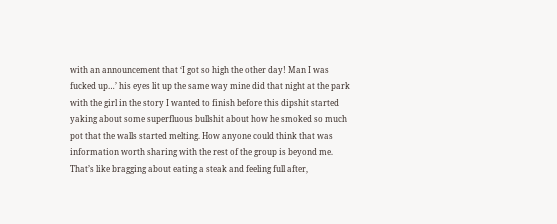with an announcement that ‘I got so high the other day! Man I was fucked up…’ his eyes lit up the same way mine did that night at the park with the girl in the story I wanted to finish before this dipshit started yaking about some superfluous bullshit about how he smoked so much pot that the walls started melting. How anyone could think that was information worth sharing with the rest of the group is beyond me. That’s like bragging about eating a steak and feeling full after,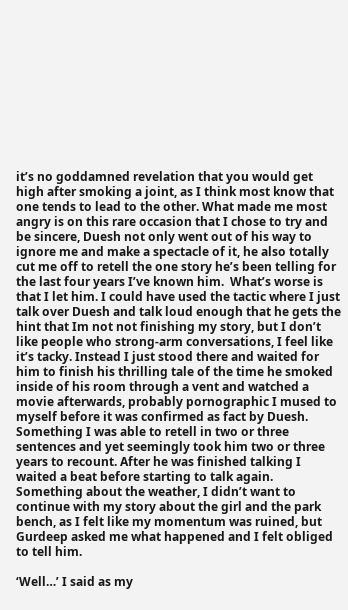it’s no goddamned revelation that you would get high after smoking a joint, as I think most know that one tends to lead to the other. What made me most angry is on this rare occasion that I chose to try and be sincere, Duesh not only went out of his way to ignore me and make a spectacle of it, he also totally cut me off to retell the one story he’s been telling for the last four years I’ve known him.  What’s worse is that I let him. I could have used the tactic where I just talk over Duesh and talk loud enough that he gets the hint that Im not not finishing my story, but I don’t like people who strong-arm conversations, I feel like it’s tacky. Instead I just stood there and waited for him to finish his thrilling tale of the time he smoked inside of his room through a vent and watched a movie afterwards, probably pornographic I mused to myself before it was confirmed as fact by Duesh. Something I was able to retell in two or three sentences and yet seemingly took him two or three years to recount. After he was finished talking I waited a beat before starting to talk again. Something about the weather, I didn’t want to continue with my story about the girl and the park bench, as I felt like my momentum was ruined, but Gurdeep asked me what happened and I felt obliged to tell him.

‘Well…’ I said as my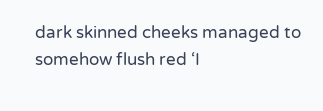dark skinned cheeks managed to somehow flush red ‘I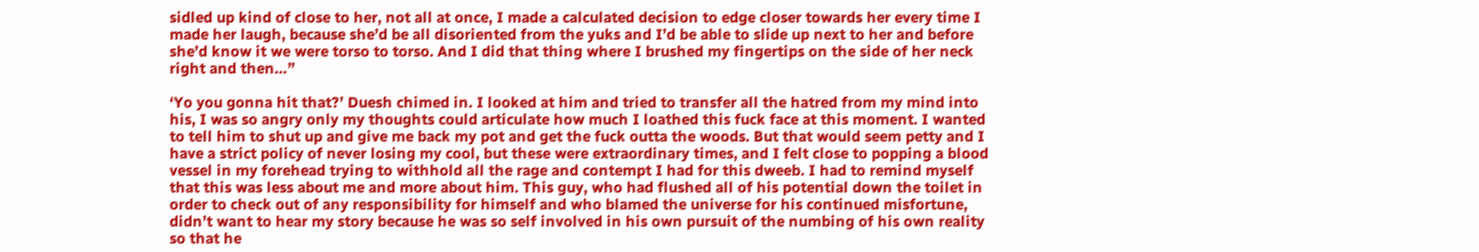sidled up kind of close to her, not all at once, I made a calculated decision to edge closer towards her every time I made her laugh, because she’d be all disoriented from the yuks and I’d be able to slide up next to her and before she’d know it we were torso to torso. And I did that thing where I brushed my fingertips on the side of her neck right and then…”

‘Yo you gonna hit that?’ Duesh chimed in. I looked at him and tried to transfer all the hatred from my mind into his, I was so angry only my thoughts could articulate how much I loathed this fuck face at this moment. I wanted to tell him to shut up and give me back my pot and get the fuck outta the woods. But that would seem petty and I have a strict policy of never losing my cool, but these were extraordinary times, and I felt close to popping a blood vessel in my forehead trying to withhold all the rage and contempt I had for this dweeb. I had to remind myself that this was less about me and more about him. This guy, who had flushed all of his potential down the toilet in order to check out of any responsibility for himself and who blamed the universe for his continued misfortune, didn’t want to hear my story because he was so self involved in his own pursuit of the numbing of his own reality so that he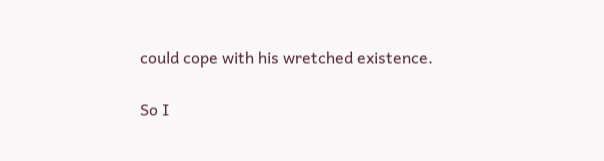could cope with his wretched existence.

So I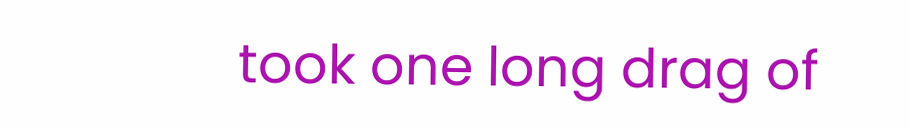took one long drag of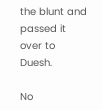the blunt and passed it over to Duesh.

No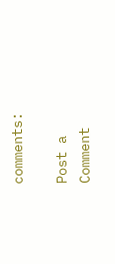comments:

Post a Comment